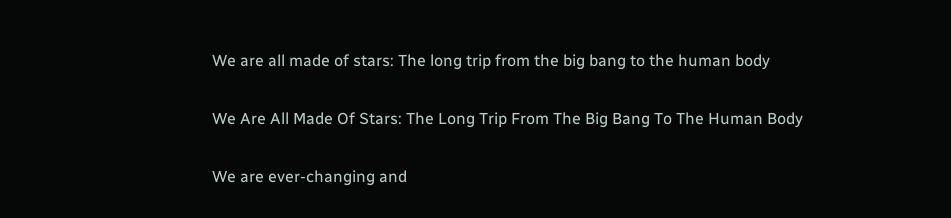We are all made of stars: The long trip from the big bang to the human body

We Are All Made Of Stars: The Long Trip From The Big Bang To The Human Body

We are ever-changing and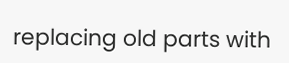replacing old parts with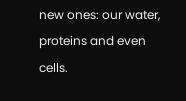new ones: our water, proteins and even cells.